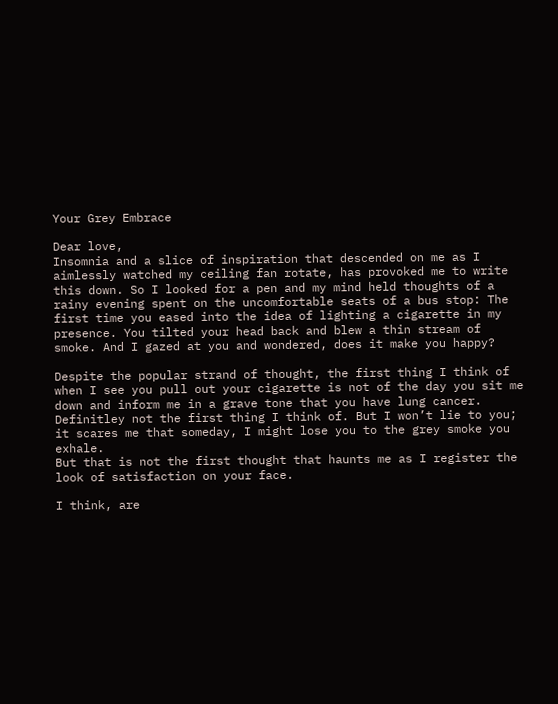Your Grey Embrace

Dear love,
Insomnia and a slice of inspiration that descended on me as I aimlessly watched my ceiling fan rotate, has provoked me to write this down. So I looked for a pen and my mind held thoughts of a rainy evening spent on the uncomfortable seats of a bus stop: The first time you eased into the idea of lighting a cigarette in my presence. You tilted your head back and blew a thin stream of smoke. And I gazed at you and wondered, does it make you happy?

Despite the popular strand of thought, the first thing I think of when I see you pull out your cigarette is not of the day you sit me down and inform me in a grave tone that you have lung cancer. Definitley not the first thing I think of. But I won’t lie to you; it scares me that someday, I might lose you to the grey smoke you exhale.
But that is not the first thought that haunts me as I register the look of satisfaction on your face.

I think, are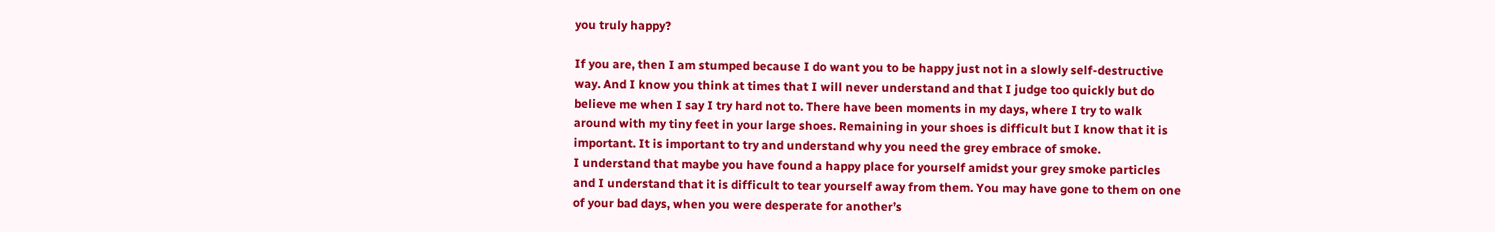you truly happy?

If you are, then I am stumped because I do want you to be happy just not in a slowly self-destructive way. And I know you think at times that I will never understand and that I judge too quickly but do believe me when I say I try hard not to. There have been moments in my days, where I try to walk around with my tiny feet in your large shoes. Remaining in your shoes is difficult but I know that it is important. It is important to try and understand why you need the grey embrace of smoke.
I understand that maybe you have found a happy place for yourself amidst your grey smoke particles and I understand that it is difficult to tear yourself away from them. You may have gone to them on one of your bad days, when you were desperate for another’s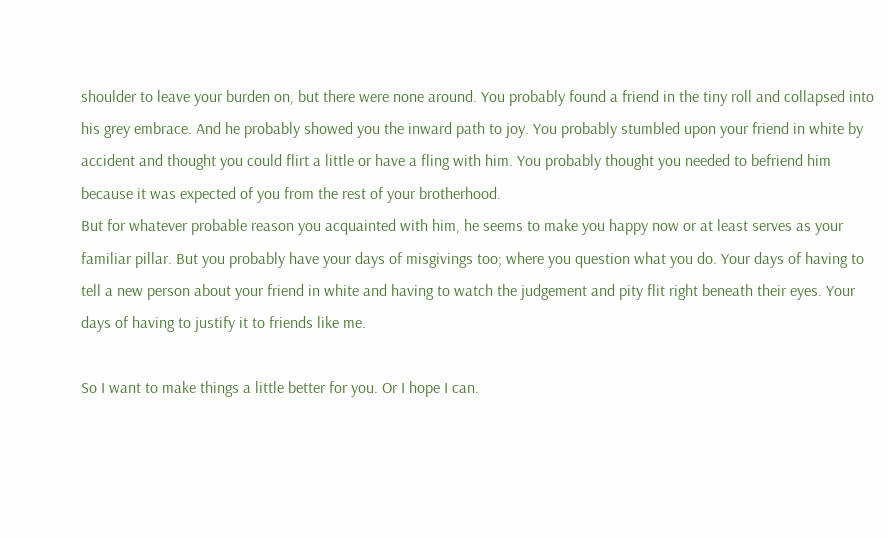shoulder to leave your burden on, but there were none around. You probably found a friend in the tiny roll and collapsed into his grey embrace. And he probably showed you the inward path to joy. You probably stumbled upon your friend in white by accident and thought you could flirt a little or have a fling with him. You probably thought you needed to befriend him because it was expected of you from the rest of your brotherhood.
But for whatever probable reason you acquainted with him, he seems to make you happy now or at least serves as your familiar pillar. But you probably have your days of misgivings too; where you question what you do. Your days of having to tell a new person about your friend in white and having to watch the judgement and pity flit right beneath their eyes. Your days of having to justify it to friends like me.

So I want to make things a little better for you. Or I hope I can.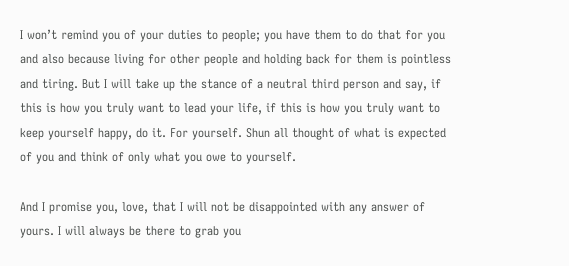I won’t remind you of your duties to people; you have them to do that for you and also because living for other people and holding back for them is pointless and tiring. But I will take up the stance of a neutral third person and say, if this is how you truly want to lead your life, if this is how you truly want to keep yourself happy, do it. For yourself. Shun all thought of what is expected of you and think of only what you owe to yourself.

And I promise you, love, that I will not be disappointed with any answer of yours. I will always be there to grab you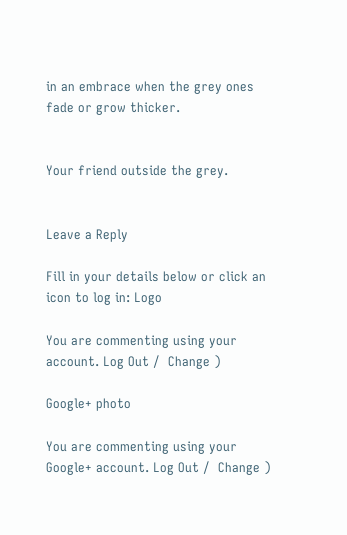in an embrace when the grey ones fade or grow thicker.


Your friend outside the grey.


Leave a Reply

Fill in your details below or click an icon to log in: Logo

You are commenting using your account. Log Out /  Change )

Google+ photo

You are commenting using your Google+ account. Log Out /  Change )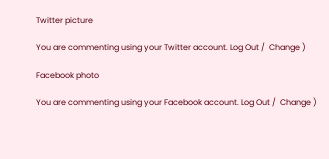Twitter picture

You are commenting using your Twitter account. Log Out /  Change )

Facebook photo

You are commenting using your Facebook account. Log Out /  Change )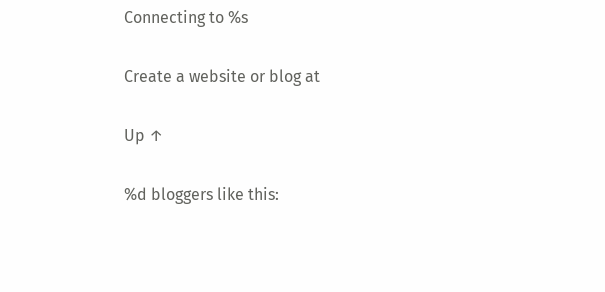Connecting to %s

Create a website or blog at

Up ↑

%d bloggers like this: